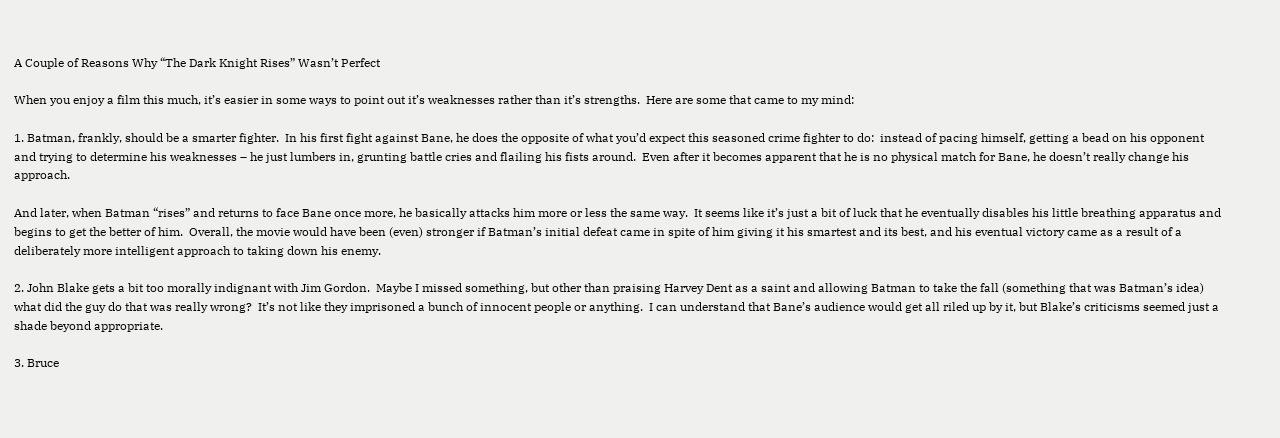A Couple of Reasons Why “The Dark Knight Rises” Wasn’t Perfect

When you enjoy a film this much, it’s easier in some ways to point out it’s weaknesses rather than it’s strengths.  Here are some that came to my mind:

1. Batman, frankly, should be a smarter fighter.  In his first fight against Bane, he does the opposite of what you’d expect this seasoned crime fighter to do:  instead of pacing himself, getting a bead on his opponent and trying to determine his weaknesses – he just lumbers in, grunting battle cries and flailing his fists around.  Even after it becomes apparent that he is no physical match for Bane, he doesn’t really change his approach.

And later, when Batman “rises” and returns to face Bane once more, he basically attacks him more or less the same way.  It seems like it’s just a bit of luck that he eventually disables his little breathing apparatus and begins to get the better of him.  Overall, the movie would have been (even) stronger if Batman’s initial defeat came in spite of him giving it his smartest and its best, and his eventual victory came as a result of a deliberately more intelligent approach to taking down his enemy.

2. John Blake gets a bit too morally indignant with Jim Gordon.  Maybe I missed something, but other than praising Harvey Dent as a saint and allowing Batman to take the fall (something that was Batman’s idea) what did the guy do that was really wrong?  It’s not like they imprisoned a bunch of innocent people or anything.  I can understand that Bane’s audience would get all riled up by it, but Blake’s criticisms seemed just a shade beyond appropriate.

3. Bruce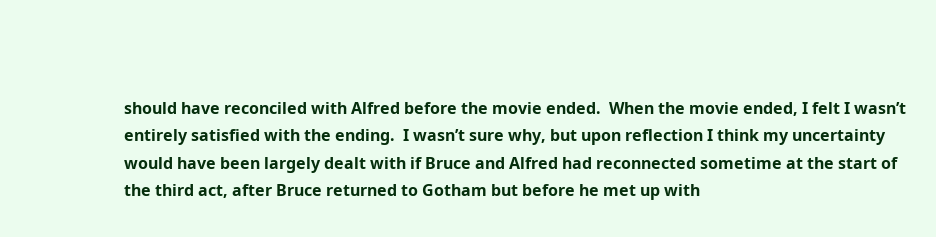should have reconciled with Alfred before the movie ended.  When the movie ended, I felt I wasn’t entirely satisfied with the ending.  I wasn’t sure why, but upon reflection I think my uncertainty would have been largely dealt with if Bruce and Alfred had reconnected sometime at the start of the third act, after Bruce returned to Gotham but before he met up with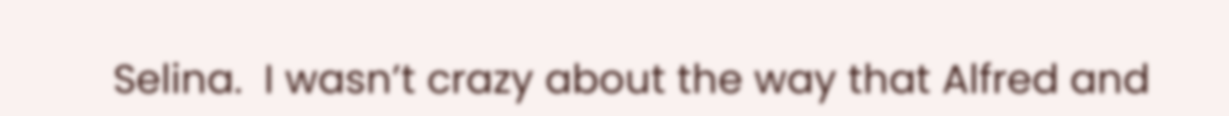Selina.  I wasn’t crazy about the way that Alfred and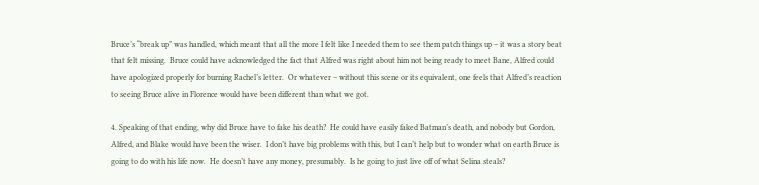Bruce’s “break up” was handled, which meant that all the more I felt like I needed them to see them patch things up – it was a story beat that felt missing.  Bruce could have acknowledged the fact that Alfred was right about him not being ready to meet Bane, Alfred could have apologized properly for burning Rachel’s letter.  Or whatever – without this scene or its equivalent, one feels that Alfred’s reaction to seeing Bruce alive in Florence would have been different than what we got.

4. Speaking of that ending, why did Bruce have to fake his death?  He could have easily faked Batman’s death, and nobody but Gordon, Alfred, and Blake would have been the wiser.  I don’t have big problems with this, but I can’t help but to wonder what on earth Bruce is going to do with his life now.  He doesn’t have any money, presumably.  Is he going to just live off of what Selina steals?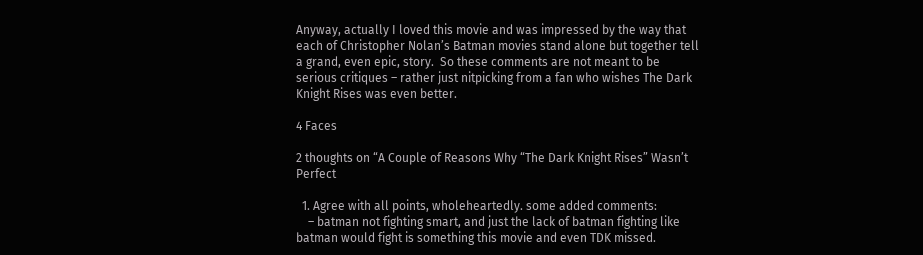Anyway, actually I loved this movie and was impressed by the way that each of Christopher Nolan’s Batman movies stand alone but together tell a grand, even epic, story.  So these comments are not meant to be serious critiques – rather just nitpicking from a fan who wishes The Dark Knight Rises was even better.

4 Faces

2 thoughts on “A Couple of Reasons Why “The Dark Knight Rises” Wasn’t Perfect

  1. Agree with all points, wholeheartedly. some added comments:
    – batman not fighting smart, and just the lack of batman fighting like batman would fight is something this movie and even TDK missed.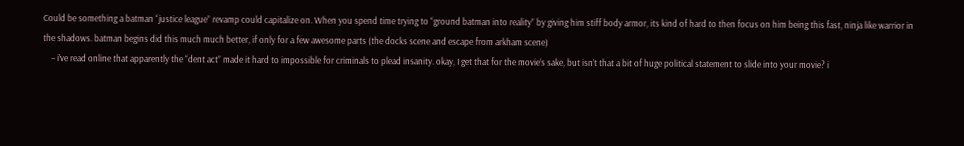Could be something a batman “justice league” revamp could capitalize on. When you spend time trying to “ground batman into reality” by giving him stiff body armor, its kind of hard to then focus on him being this fast, ninja like warrior in the shadows. batman begins did this much much better, if only for a few awesome parts (the docks scene and escape from arkham scene)
    – i’ve read online that apparently the “dent act” made it hard to impossible for criminals to plead insanity. okay, I get that for the movie’s sake, but isn’t that a bit of huge political statement to slide into your movie? i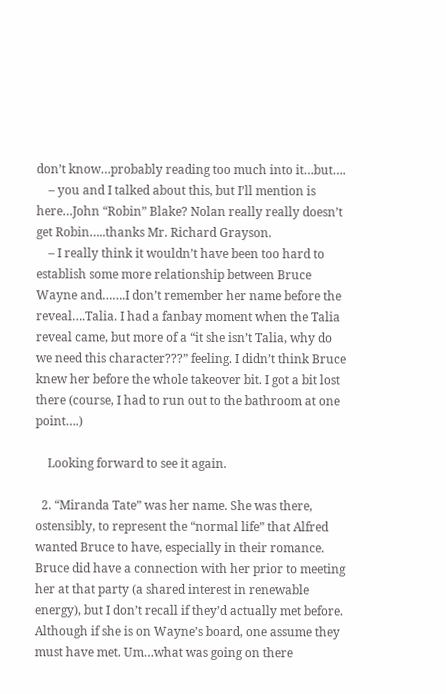don’t know…probably reading too much into it…but….
    – you and I talked about this, but I’ll mention is here…John “Robin” Blake? Nolan really really doesn’t get Robin…..thanks Mr. Richard Grayson.
    – I really think it wouldn’t have been too hard to establish some more relationship between Bruce Wayne and…….I don’t remember her name before the reveal….Talia. I had a fanbay moment when the Talia reveal came, but more of a “it she isn’t Talia, why do we need this character???” feeling. I didn’t think Bruce knew her before the whole takeover bit. I got a bit lost there (course, I had to run out to the bathroom at one point….)

    Looking forward to see it again.

  2. “Miranda Tate” was her name. She was there, ostensibly, to represent the “normal life” that Alfred wanted Bruce to have, especially in their romance. Bruce did have a connection with her prior to meeting her at that party (a shared interest in renewable energy), but I don’t recall if they’d actually met before. Although if she is on Wayne’s board, one assume they must have met. Um…what was going on there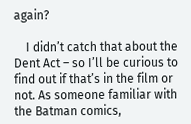again?

    I didn’t catch that about the Dent Act – so I’ll be curious to find out if that’s in the film or not. As someone familiar with the Batman comics,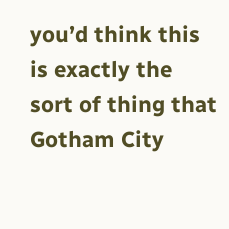you’d think this is exactly the sort of thing that Gotham City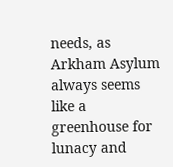needs, as Arkham Asylum always seems like a greenhouse for lunacy and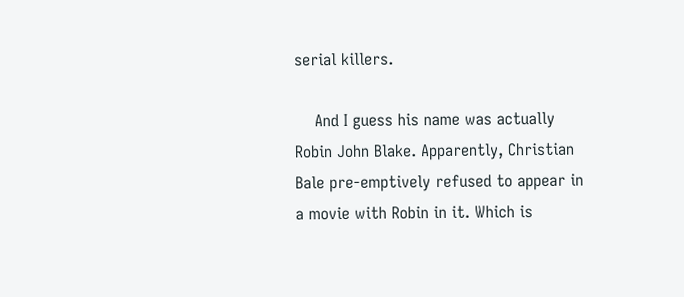serial killers.

    And I guess his name was actually Robin John Blake. Apparently, Christian Bale pre-emptively refused to appear in a movie with Robin in it. Which is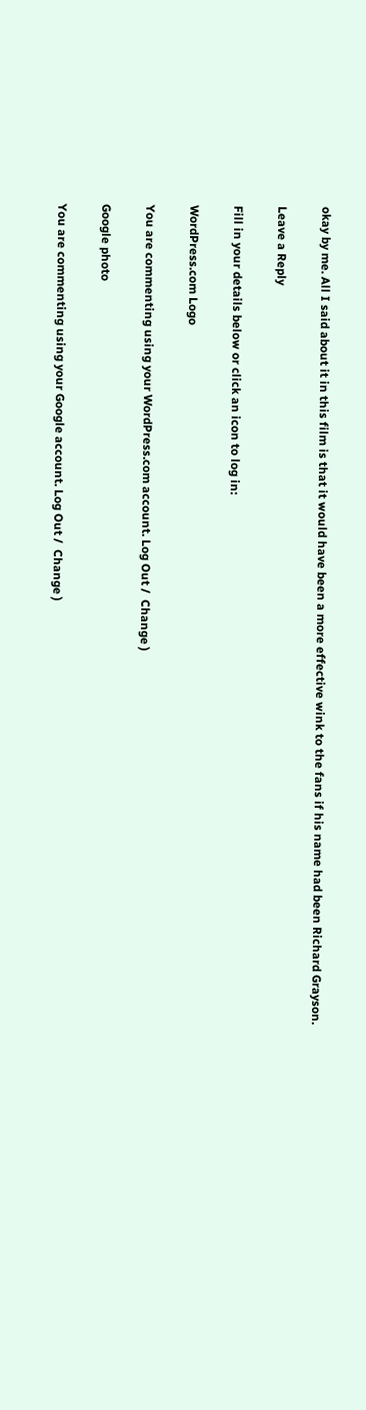okay by me. All I said about it in this film is that it would have been a more effective wink to the fans if his name had been Richard Grayson.

Leave a Reply

Fill in your details below or click an icon to log in:

WordPress.com Logo

You are commenting using your WordPress.com account. Log Out /  Change )

Google photo

You are commenting using your Google account. Log Out /  Change )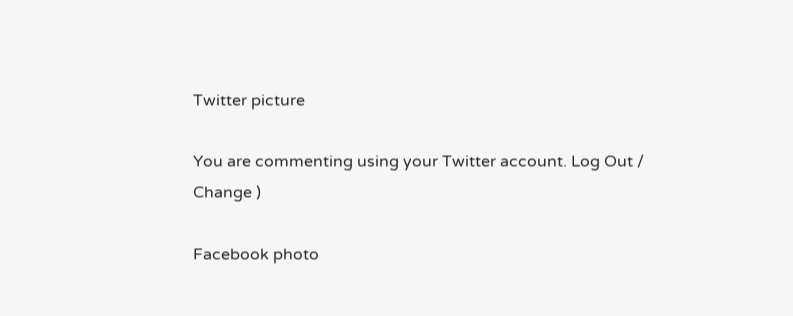Twitter picture

You are commenting using your Twitter account. Log Out /  Change )

Facebook photo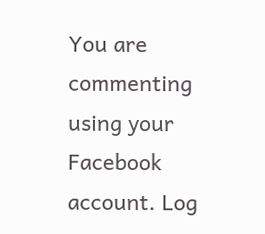You are commenting using your Facebook account. Log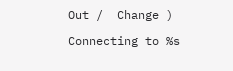Out /  Change )

Connecting to %s